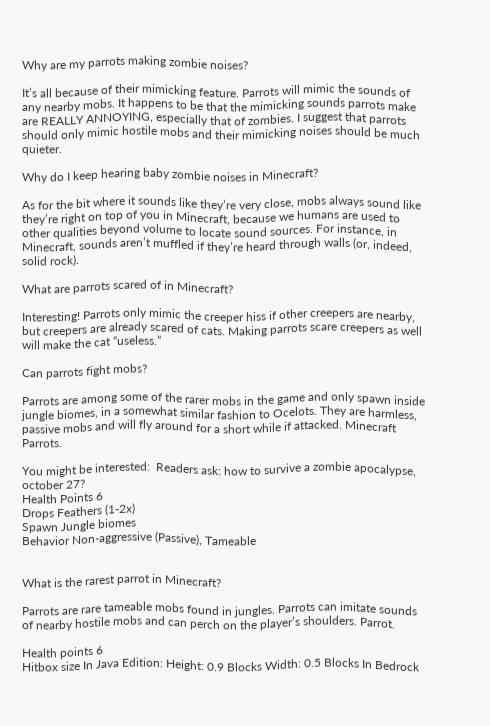Why are my parrots making zombie noises?

It’s all because of their mimicking feature. Parrots will mimic the sounds of any nearby mobs. It happens to be that the mimicking sounds parrots make are REALLY ANNOYING, especially that of zombies. I suggest that parrots should only mimic hostile mobs and their mimicking noises should be much quieter.

Why do I keep hearing baby zombie noises in Minecraft?

As for the bit where it sounds like they’re very close, mobs always sound like they’re right on top of you in Minecraft, because we humans are used to other qualities beyond volume to locate sound sources. For instance, in Minecraft, sounds aren’t muffled if they’re heard through walls (or, indeed, solid rock).

What are parrots scared of in Minecraft?

Interesting! Parrots only mimic the creeper hiss if other creepers are nearby, but creepers are already scared of cats. Making parrots scare creepers as well will make the cat “useless.”

Can parrots fight mobs?

Parrots are among some of the rarer mobs in the game and only spawn inside jungle biomes, in a somewhat similar fashion to Ocelots. They are harmless, passive mobs and will fly around for a short while if attacked. Minecraft Parrots.

You might be interested:  Readers ask: how to survive a zombie apocalypse, october 27?
Health Points 6
Drops Feathers (1-2x)
Spawn Jungle biomes
Behavior Non-aggressive (Passive), Tameable


What is the rarest parrot in Minecraft?

Parrots are rare tameable mobs found in jungles. Parrots can imitate sounds of nearby hostile mobs and can perch on the player’s shoulders. Parrot.

Health points 6
Hitbox size In Java Edition: Height: 0.9 Blocks Width: 0.5 Blocks In Bedrock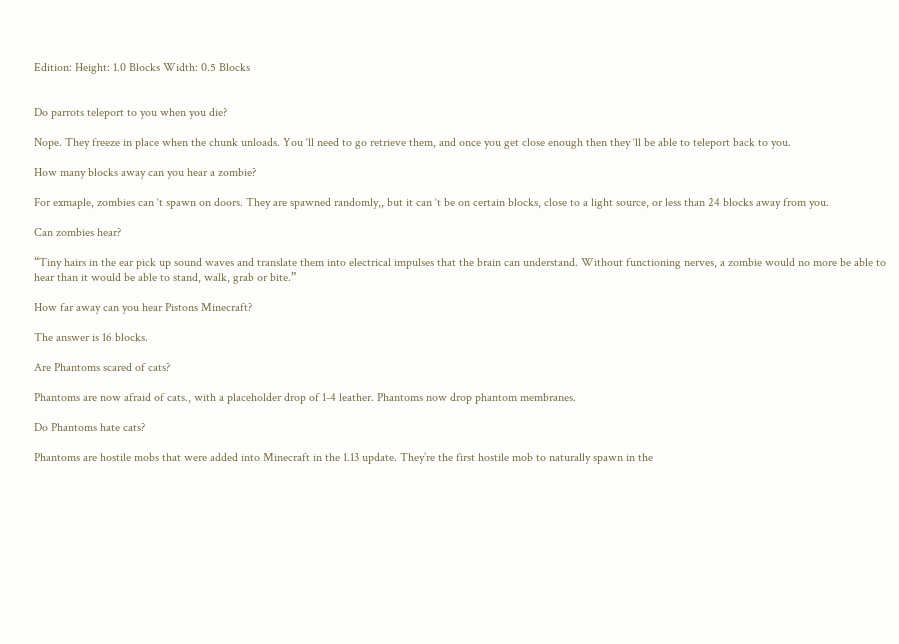Edition: Height: 1.0 Blocks Width: 0.5 Blocks


Do parrots teleport to you when you die?

Nope. They freeze in place when the chunk unloads. You ‘ll need to go retrieve them, and once you get close enough then they ‘ll be able to teleport back to you.

How many blocks away can you hear a zombie?

For exmaple, zombies can ‘t spawn on doors. They are spawned randomly,, but it can ‘t be on certain blocks, close to a light source, or less than 24 blocks away from you.

Can zombies hear?

“Tiny hairs in the ear pick up sound waves and translate them into electrical impulses that the brain can understand. Without functioning nerves, a zombie would no more be able to hear than it would be able to stand, walk, grab or bite.”

How far away can you hear Pistons Minecraft?

The answer is 16 blocks.

Are Phantoms scared of cats?

Phantoms are now afraid of cats., with a placeholder drop of 1-4 leather. Phantoms now drop phantom membranes.

Do Phantoms hate cats?

Phantoms are hostile mobs that were added into Minecraft in the 1.13 update. They’re the first hostile mob to naturally spawn in the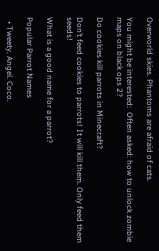Overworld skies. Phantoms are afraid of cats.

You might be interested:  Often asked: how to unlock zombie maps on black ops 2?

Do cookies kill parrots in Minecraft?

Don’t feed cookies to parrots! It will kill them. Only feed them seeds!

What is a good name for a parrot?

Popular Parrot Names

  • Tweety. Angel. Coco.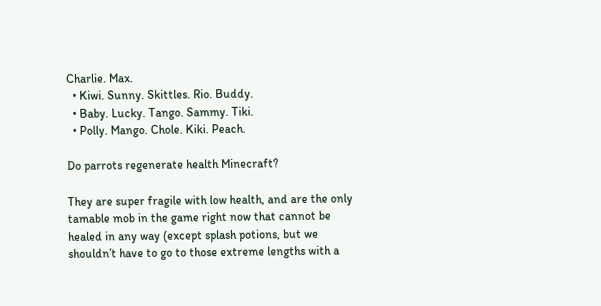Charlie. Max.
  • Kiwi. Sunny. Skittles. Rio. Buddy.
  • Baby. Lucky. Tango. Sammy. Tiki.
  • Polly. Mango. Chole. Kiki. Peach.

Do parrots regenerate health Minecraft?

They are super fragile with low health, and are the only tamable mob in the game right now that cannot be healed in any way (except splash potions, but we shouldn’t have to go to those extreme lengths with a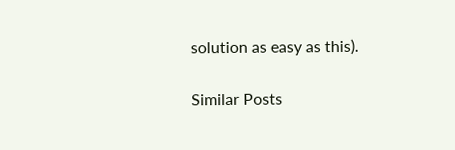solution as easy as this).

Similar Posts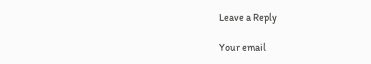Leave a Reply

Your email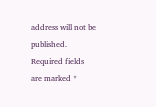address will not be published. Required fields are marked *